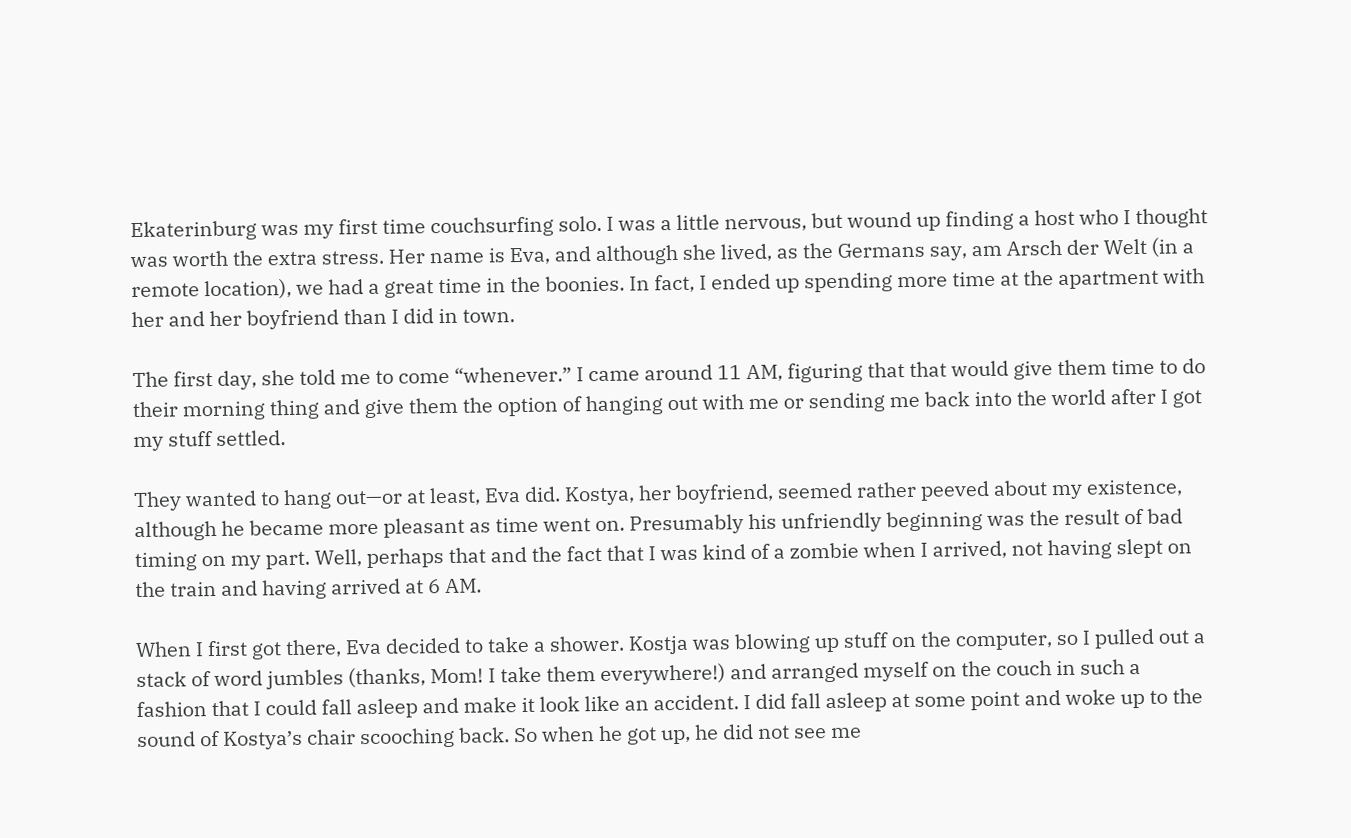Ekaterinburg was my first time couchsurfing solo. I was a little nervous, but wound up finding a host who I thought was worth the extra stress. Her name is Eva, and although she lived, as the Germans say, am Arsch der Welt (in a remote location), we had a great time in the boonies. In fact, I ended up spending more time at the apartment with her and her boyfriend than I did in town.

The first day, she told me to come “whenever.” I came around 11 AM, figuring that that would give them time to do their morning thing and give them the option of hanging out with me or sending me back into the world after I got my stuff settled.

They wanted to hang out—or at least, Eva did. Kostya, her boyfriend, seemed rather peeved about my existence, although he became more pleasant as time went on. Presumably his unfriendly beginning was the result of bad timing on my part. Well, perhaps that and the fact that I was kind of a zombie when I arrived, not having slept on the train and having arrived at 6 AM.

When I first got there, Eva decided to take a shower. Kostja was blowing up stuff on the computer, so I pulled out a stack of word jumbles (thanks, Mom! I take them everywhere!) and arranged myself on the couch in such a fashion that I could fall asleep and make it look like an accident. I did fall asleep at some point and woke up to the sound of Kostya’s chair scooching back. So when he got up, he did not see me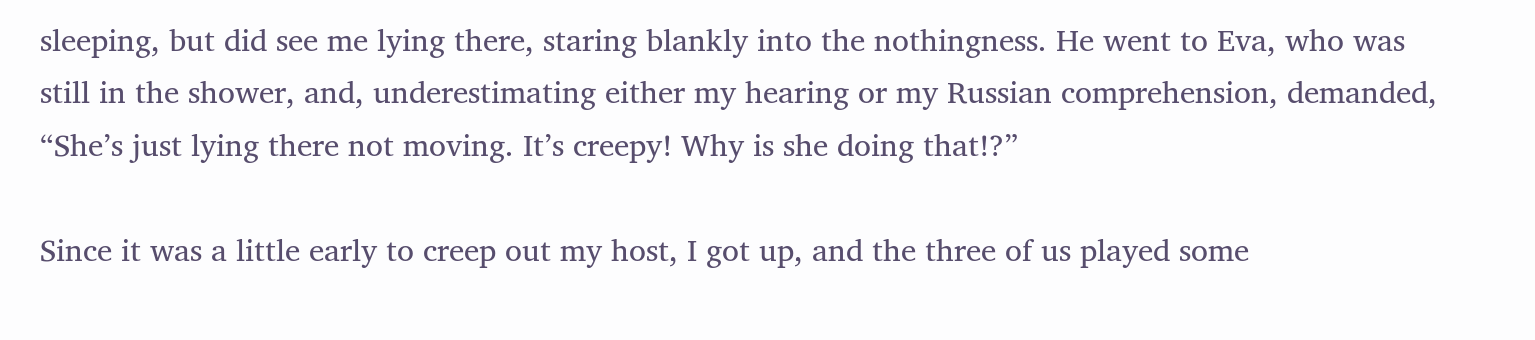sleeping, but did see me lying there, staring blankly into the nothingness. He went to Eva, who was still in the shower, and, underestimating either my hearing or my Russian comprehension, demanded, “She’s just lying there not moving. It’s creepy! Why is she doing that!?”

Since it was a little early to creep out my host, I got up, and the three of us played some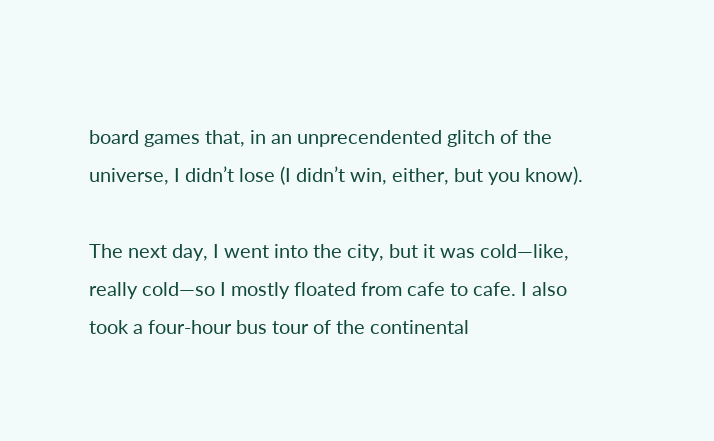board games that, in an unprecendented glitch of the universe, I didn’t lose (I didn’t win, either, but you know).

The next day, I went into the city, but it was cold—like, really cold—so I mostly floated from cafe to cafe. I also took a four-hour bus tour of the continental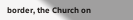border, the Church on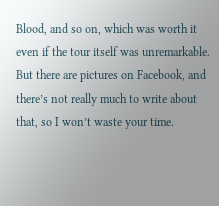Blood, and so on, which was worth it even if the tour itself was unremarkable. But there are pictures on Facebook, and there’s not really much to write about that, so I won’t waste your time.